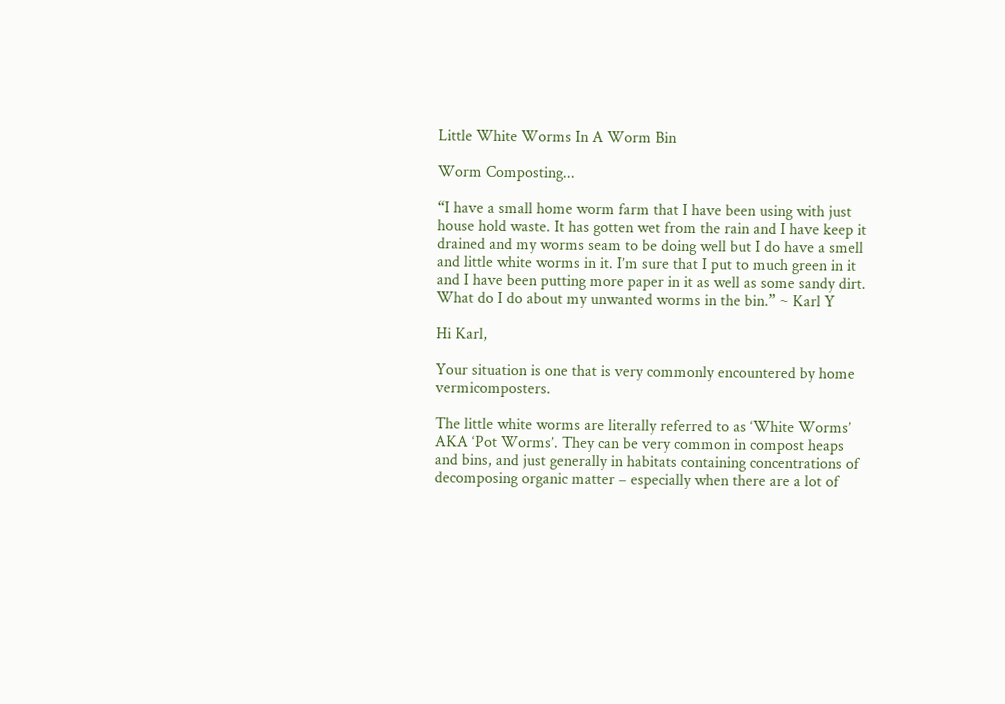Little White Worms In A Worm Bin

Worm Composting...

“I have a small home worm farm that I have been using with just house hold waste. It has gotten wet from the rain and I have keep it drained and my worms seam to be doing well but I do have a smell and little white worms in it. I’m sure that I put to much green in it and I have been putting more paper in it as well as some sandy dirt. What do I do about my unwanted worms in the bin.” ~ Karl Y

Hi Karl,

Your situation is one that is very commonly encountered by home vermicomposters.

The little white worms are literally referred to as ‘White Worms’ AKA ‘Pot Worms’. They can be very common in compost heaps and bins, and just generally in habitats containing concentrations of decomposing organic matter – especially when there are a lot of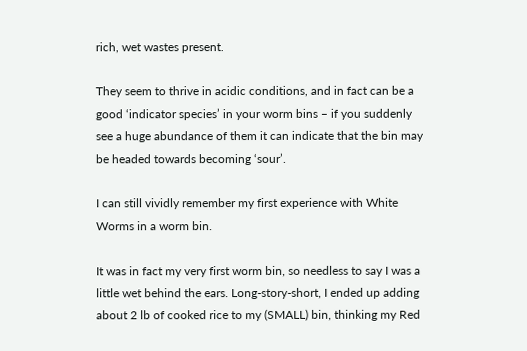rich, wet wastes present.

They seem to thrive in acidic conditions, and in fact can be a good ‘indicator species’ in your worm bins – if you suddenly see a huge abundance of them it can indicate that the bin may be headed towards becoming ‘sour’.

I can still vividly remember my first experience with White Worms in a worm bin.

It was in fact my very first worm bin, so needless to say I was a little wet behind the ears. Long-story-short, I ended up adding about 2 lb of cooked rice to my (SMALL) bin, thinking my Red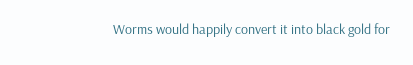Worms would happily convert it into black gold for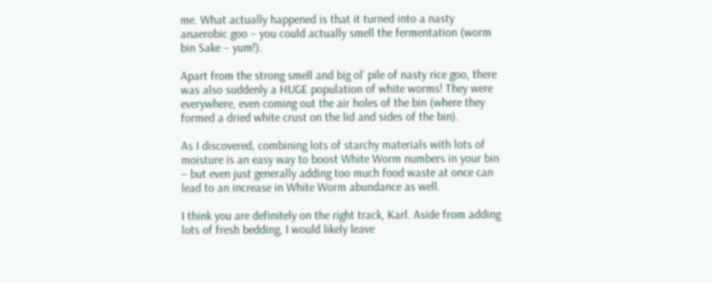me. What actually happened is that it turned into a nasty anaerobic goo – you could actually smell the fermentation (worm bin Sake – yum!).

Apart from the strong smell and big ol’ pile of nasty rice goo, there was also suddenly a HUGE population of white worms! They were everywhere, even coming out the air holes of the bin (where they formed a dried white crust on the lid and sides of the bin).

As I discovered, combining lots of starchy materials with lots of moisture is an easy way to boost White Worm numbers in your bin – but even just generally adding too much food waste at once can lead to an increase in White Worm abundance as well.

I think you are definitely on the right track, Karl. Aside from adding lots of fresh bedding, I would likely leave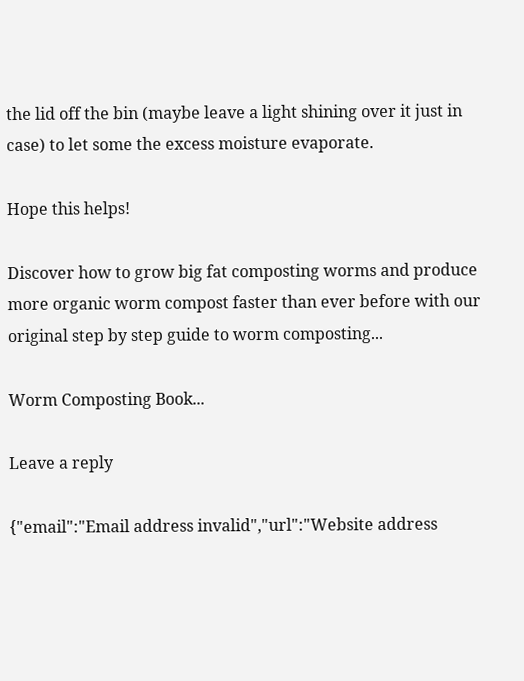the lid off the bin (maybe leave a light shining over it just in case) to let some the excess moisture evaporate.

Hope this helps!

Discover how to grow big fat composting worms and produce more organic worm compost faster than ever before with our original step by step guide to worm composting...

Worm Composting Book...

Leave a reply

{"email":"Email address invalid","url":"Website address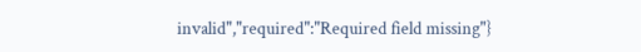invalid","required":"Required field missing"}